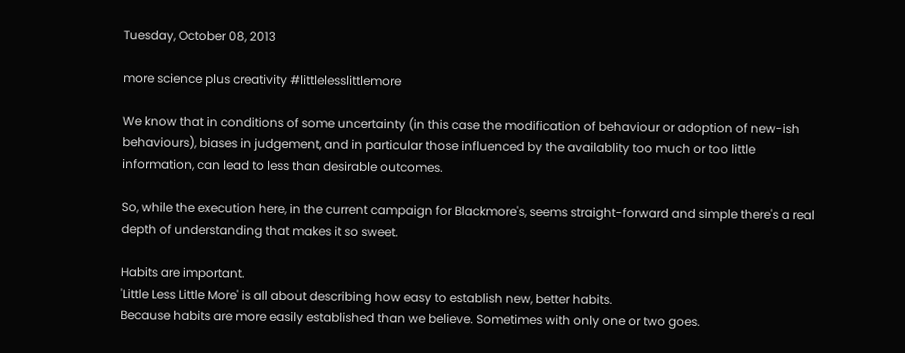Tuesday, October 08, 2013

more science plus creativity #littlelesslittlemore

We know that in conditions of some uncertainty (in this case the modification of behaviour or adoption of new-ish behaviours), biases in judgement, and in particular those influenced by the availablity too much or too little information, can lead to less than desirable outcomes.

So, while the execution here, in the current campaign for Blackmore's, seems straight-forward and simple there's a real depth of understanding that makes it so sweet.

Habits are important.
'Little Less Little More' is all about describing how easy to establish new, better habits.
Because habits are more easily established than we believe. Sometimes with only one or two goes.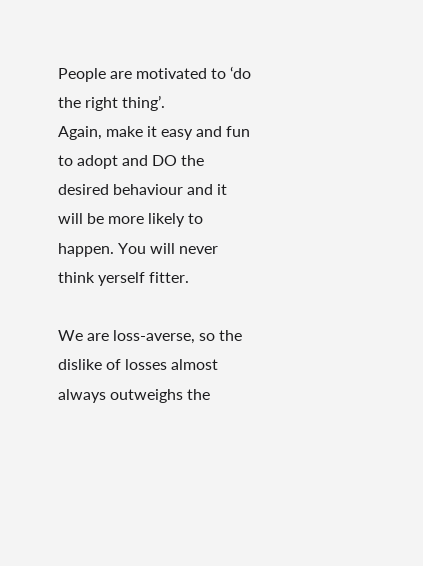People are motivated to ‘do the right thing’.
Again, make it easy and fun to adopt and DO the desired behaviour and it will be more likely to happen. You will never think yerself fitter.

We are loss-averse, so the dislike of losses almost always outweighs the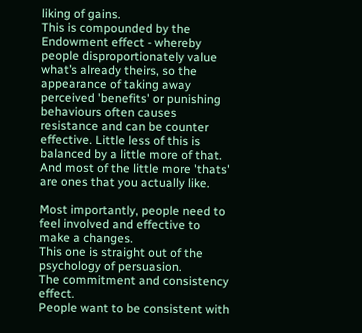liking of gains.
This is compounded by the Endowment effect - whereby people disproportionately value what’s already theirs, so the appearance of taking away perceived 'benefits' or punishing behaviours often causes resistance and can be counter effective. Little less of this is balanced by a little more of that. And most of the little more 'thats' are ones that you actually like.

Most importantly, people need to feel involved and effective to make a changes.
This one is straight out of the psychology of persuasion.
The commitment and consistency effect.
People want to be consistent with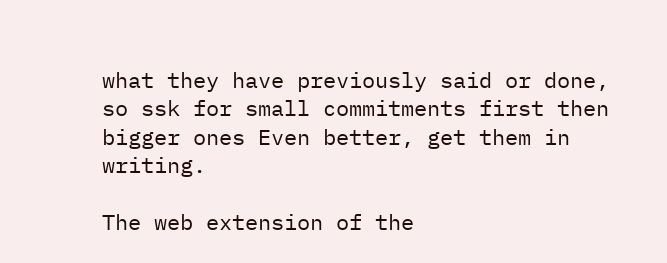what they have previously said or done, so ssk for small commitments first then bigger ones Even better, get them in writing.

The web extension of the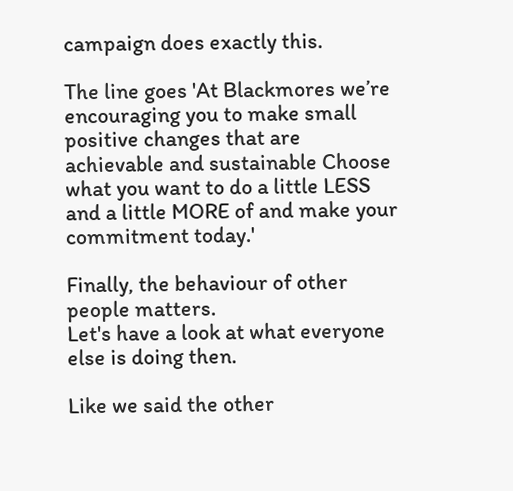campaign does exactly this.

The line goes 'At Blackmores we’re encouraging you to make small positive changes that are achievable and sustainable Choose what you want to do a little LESS and a little MORE of and make your commitment today.'

Finally, the behaviour of other people matters.
Let's have a look at what everyone else is doing then.

Like we said the other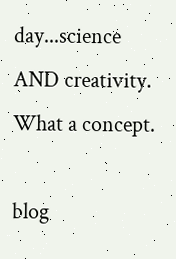day...science AND creativity. What a concept.

blog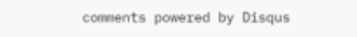comments powered by Disqus